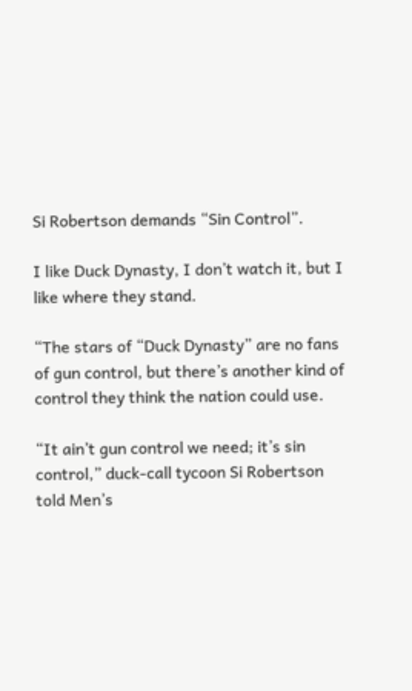Si Robertson demands “Sin Control”.

I like Duck Dynasty, I don’t watch it, but I like where they stand.

“The stars of “Duck Dynasty” are no fans of gun control, but there’s another kind of control they think the nation could use.

“It ain’t gun control we need; it’s sin control,” duck-call tycoon Si Robertson told Men’s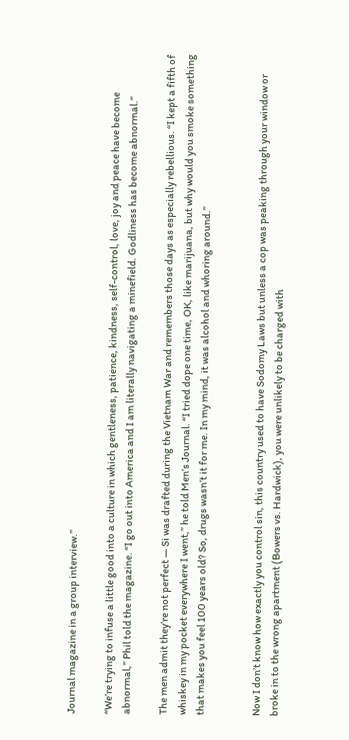Journal magazine in a group interview.”

“We’re trying to infuse a little good into a culture in which gentleness, patience, kindness, self-control, love, joy and peace have become abnormal,” Phil told the magazine. “I go out into America and I am literally navigating a minefield. Godliness has become abnormal.”

The men admit they’re not perfect — Si was drafted during the Vietnam War and remembers those days as especially rebellious. “I kept a fifth of whiskey in my pocket everywhere I went,” he told Men’s Journal. “I tried dope one time, OK, like marijuana, but why would you smoke something that makes you feel 100 years old? So, drugs wasn’t it for me. In my mind, it was alcohol and whoring around.”


Now I don’t know how exactly you control sin, this country used to have Sodomy Laws but unless a cop was peaking through your window or broke in to the wrong apartment (Bowers vs. Hardwick), you were unlikely to be charged with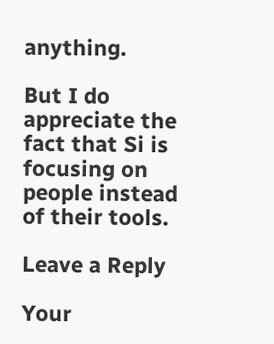anything.

But I do appreciate the fact that Si is focusing on people instead of their tools.

Leave a Reply

Your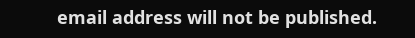email address will not be published.